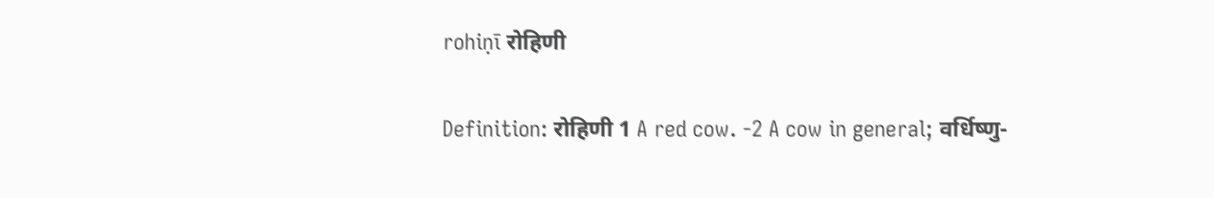rohiṇī रोहिणी

Definition: रोहिणी 1 A red cow. -2 A cow in general; वर्धिष्णु-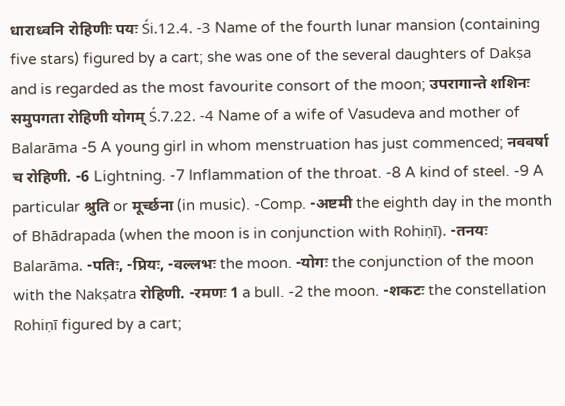धाराध्वनि रोहिणीः पयः Śi.12.4. -3 Name of the fourth lunar mansion (containing five stars) figured by a cart; she was one of the several daughters of Dakṣa and is regarded as the most favourite consort of the moon; उपरागान्ते शशिनः समुपगता रोहिणी योगम् Ś.7.22. -4 Name of a wife of Vasudeva and mother of Balarāma -5 A young girl in whom menstruation has just commenced; नववर्षा च रोहिणी. -6 Lightning. -7 Inflammation of the throat. -8 A kind of steel. -9 A particular श्रुति or मूर्च्छना (in music). -Comp. -अष्टमी the eighth day in the month of Bhādrapada (when the moon is in conjunction with Rohiṇī). -तनयः Balarāma. -पतिः, -प्रियः, -वल्लभः the moon. -योगः the conjunction of the moon with the Nakṣatra रोहिणी. -रमणः 1 a bull. -2 the moon. -शकटः the constellation Rohiṇī figured by a cart;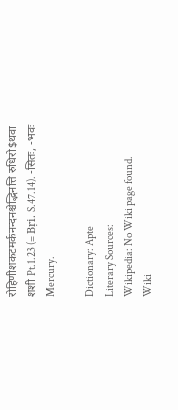रोहिणीशकटमर्कनन्दनश्चेद्भिनत्ति रुधिरो$थवा शशी Pt.1.23 (= Bṛi. S.47.14). -सितः, -भवः Mercury.

Dictionary: Apte
Literary Sources:
Wikipedia: No Wiki page found.
Wiki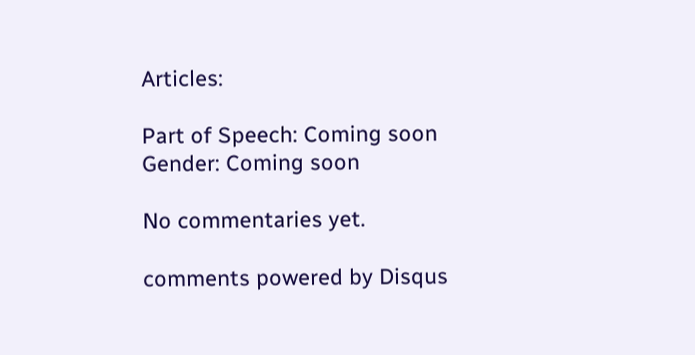Articles:

Part of Speech: Coming soon
Gender: Coming soon

No commentaries yet.

comments powered by Disqus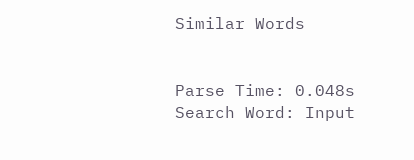Similar Words


Parse Time: 0.048s Search Word: Input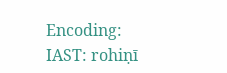Encoding: IAST: rohiṇī